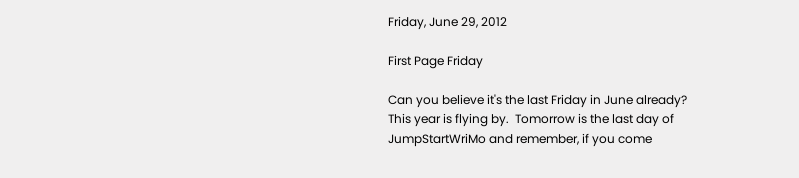Friday, June 29, 2012

First Page Friday

Can you believe it's the last Friday in June already?  This year is flying by.  Tomorrow is the last day of JumpStartWriMo and remember, if you come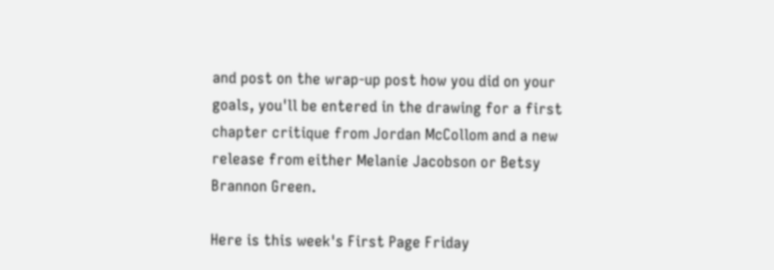and post on the wrap-up post how you did on your goals, you'll be entered in the drawing for a first chapter critique from Jordan McCollom and a new release from either Melanie Jacobson or Betsy Brannon Green.

Here is this week's First Page Friday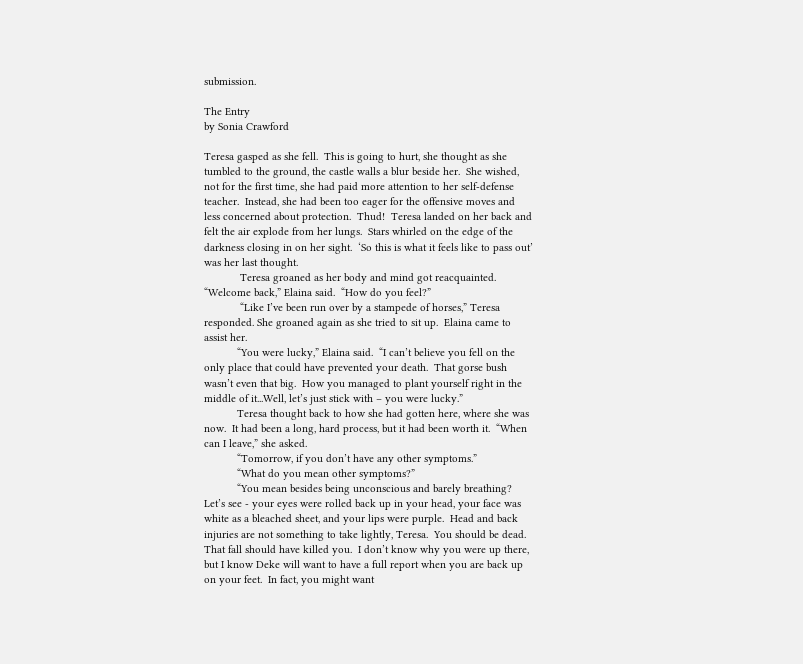submission.

The Entry
by Sonia Crawford

Teresa gasped as she fell.  This is going to hurt, she thought as she tumbled to the ground, the castle walls a blur beside her.  She wished, not for the first time, she had paid more attention to her self-defense teacher.  Instead, she had been too eager for the offensive moves and less concerned about protection.  Thud!  Teresa landed on her back and felt the air explode from her lungs.  Stars whirled on the edge of the darkness closing in on her sight.  ‘So this is what it feels like to pass out’ was her last thought.
            Teresa groaned as her body and mind got reacquainted.  “Welcome back,” Elaina said.  “How do you feel?”
            “Like I’ve been run over by a stampede of horses,” Teresa responded. She groaned again as she tried to sit up.  Elaina came to assist her.
           “You were lucky,” Elaina said.  “I can’t believe you fell on the only place that could have prevented your death.  That gorse bush wasn’t even that big.  How you managed to plant yourself right in the middle of it...Well, let’s just stick with – you were lucky.”
           Teresa thought back to how she had gotten here, where she was now.  It had been a long, hard process, but it had been worth it.  “When can I leave,” she asked.
           “Tomorrow, if you don’t have any other symptoms.”
           “What do you mean other symptoms?”
           “You mean besides being unconscious and barely breathing?  Let’s see - your eyes were rolled back up in your head, your face was white as a bleached sheet, and your lips were purple.  Head and back injuries are not something to take lightly, Teresa.  You should be dead.  That fall should have killed you.  I don’t know why you were up there, but I know Deke will want to have a full report when you are back up on your feet.  In fact, you might want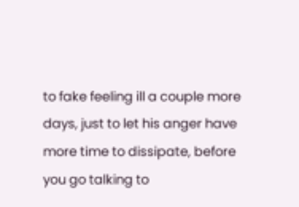to fake feeling ill a couple more days, just to let his anger have more time to dissipate, before you go talking to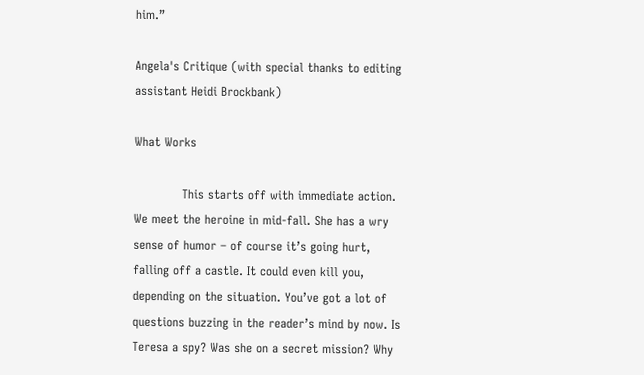him.”

Angela's Critique (with special thanks to editing assistant Heidi Brockbank)

What Works

            This starts off with immediate action. We meet the heroine in mid-fall. She has a wry sense of humor – of course it’s going hurt, falling off a castle. It could even kill you, depending on the situation. You’ve got a lot of questions buzzing in the reader’s mind by now. Is Teresa a spy? Was she on a secret mission? Why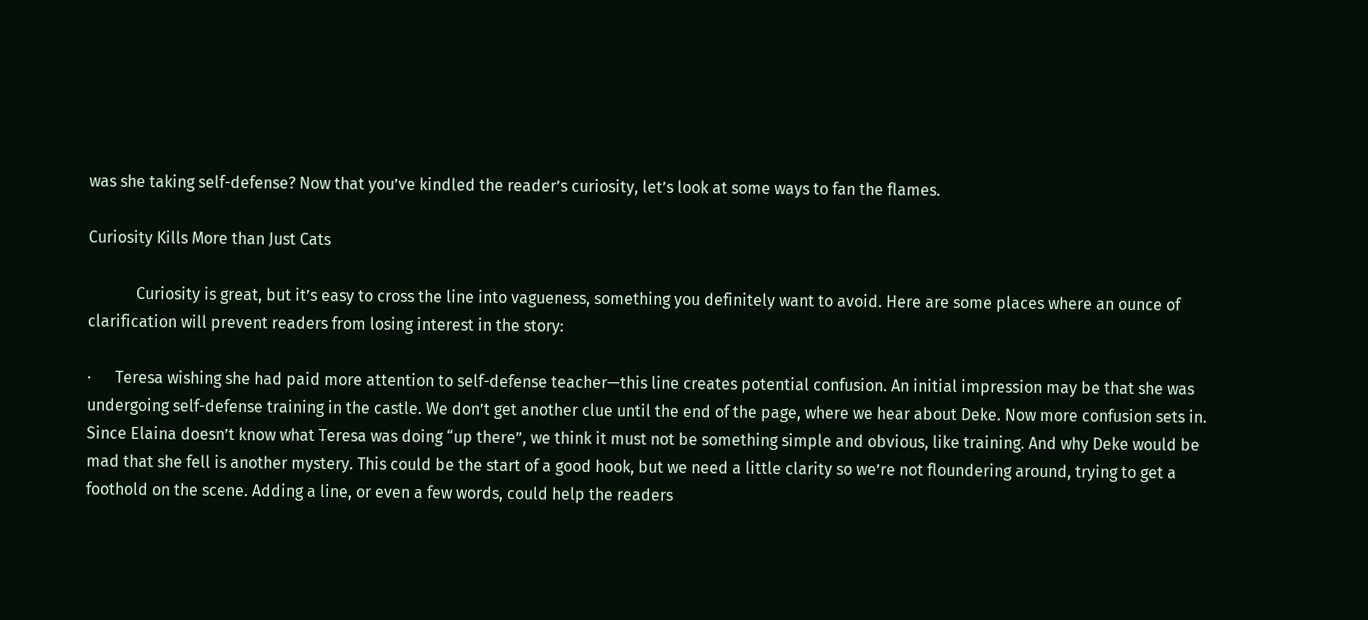was she taking self-defense? Now that you’ve kindled the reader’s curiosity, let’s look at some ways to fan the flames.

Curiosity Kills More than Just Cats

            Curiosity is great, but it’s easy to cross the line into vagueness, something you definitely want to avoid. Here are some places where an ounce of clarification will prevent readers from losing interest in the story:

·      Teresa wishing she had paid more attention to self-defense teacher—this line creates potential confusion. An initial impression may be that she was undergoing self-defense training in the castle. We don’t get another clue until the end of the page, where we hear about Deke. Now more confusion sets in. Since Elaina doesn’t know what Teresa was doing “up there”, we think it must not be something simple and obvious, like training. And why Deke would be mad that she fell is another mystery. This could be the start of a good hook, but we need a little clarity so we’re not floundering around, trying to get a foothold on the scene. Adding a line, or even a few words, could help the readers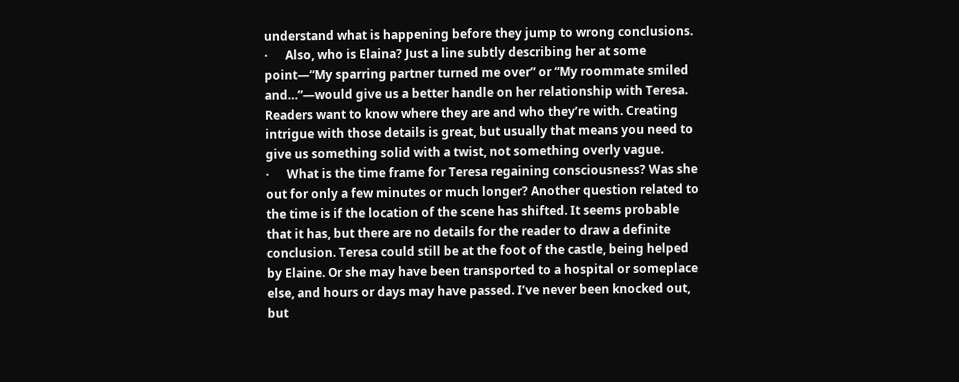understand what is happening before they jump to wrong conclusions.
·      Also, who is Elaina? Just a line subtly describing her at some point—“My sparring partner turned me over” or “My roommate smiled and…”—would give us a better handle on her relationship with Teresa. Readers want to know where they are and who they’re with. Creating intrigue with those details is great, but usually that means you need to give us something solid with a twist, not something overly vague.
·      What is the time frame for Teresa regaining consciousness? Was she out for only a few minutes or much longer? Another question related to the time is if the location of the scene has shifted. It seems probable that it has, but there are no details for the reader to draw a definite conclusion. Teresa could still be at the foot of the castle, being helped by Elaine. Or she may have been transported to a hospital or someplace else, and hours or days may have passed. I’ve never been knocked out, but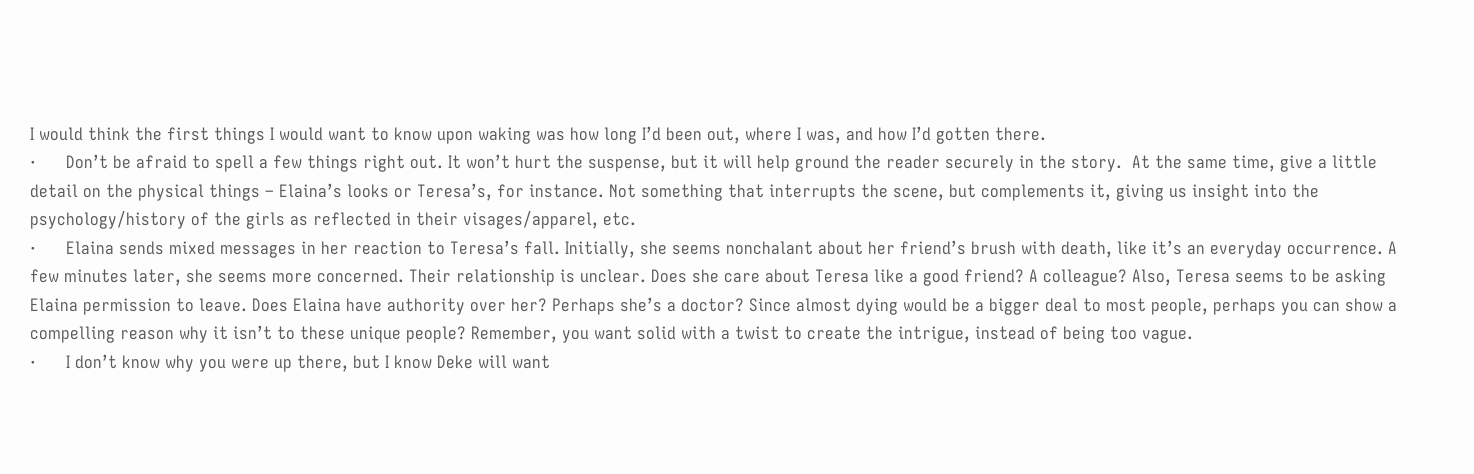I would think the first things I would want to know upon waking was how long I’d been out, where I was, and how I’d gotten there.
·      Don’t be afraid to spell a few things right out. It won’t hurt the suspense, but it will help ground the reader securely in the story.  At the same time, give a little detail on the physical things – Elaina’s looks or Teresa’s, for instance. Not something that interrupts the scene, but complements it, giving us insight into the psychology/history of the girls as reflected in their visages/apparel, etc.
·      Elaina sends mixed messages in her reaction to Teresa’s fall. Initially, she seems nonchalant about her friend’s brush with death, like it’s an everyday occurrence. A few minutes later, she seems more concerned. Their relationship is unclear. Does she care about Teresa like a good friend? A colleague? Also, Teresa seems to be asking Elaina permission to leave. Does Elaina have authority over her? Perhaps she’s a doctor? Since almost dying would be a bigger deal to most people, perhaps you can show a compelling reason why it isn’t to these unique people? Remember, you want solid with a twist to create the intrigue, instead of being too vague.
·      I don’t know why you were up there, but I know Deke will want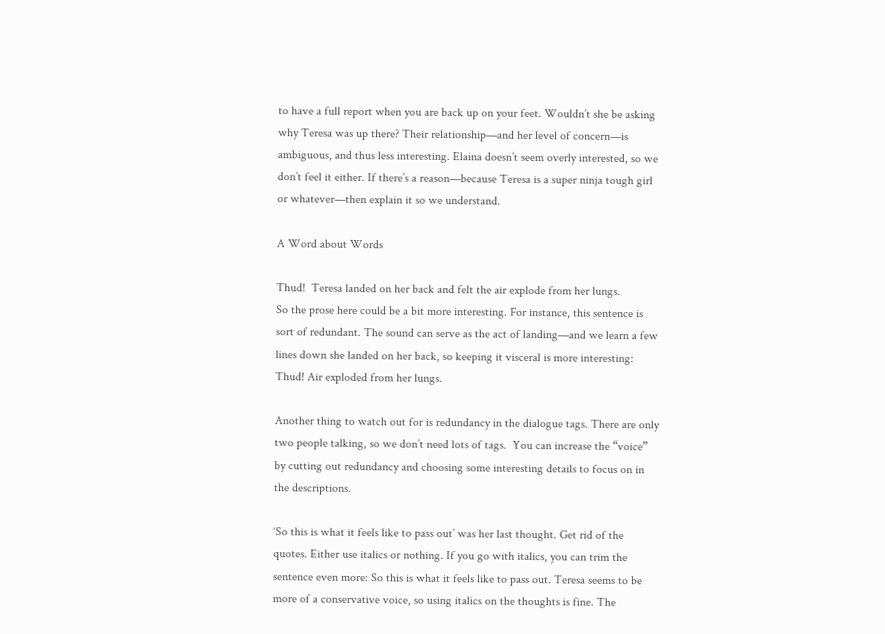to have a full report when you are back up on your feet. Wouldn’t she be asking why Teresa was up there? Their relationship—and her level of concern—is ambiguous, and thus less interesting. Elaina doesn’t seem overly interested, so we don’t feel it either. If there’s a reason—because Teresa is a super ninja tough girl or whatever—then explain it so we understand.

A Word about Words

Thud!  Teresa landed on her back and felt the air explode from her lungs.
So the prose here could be a bit more interesting. For instance, this sentence is sort of redundant. The sound can serve as the act of landing—and we learn a few lines down she landed on her back, so keeping it visceral is more interesting: Thud! Air exploded from her lungs.

Another thing to watch out for is redundancy in the dialogue tags. There are only two people talking, so we don’t need lots of tags.  You can increase the “voice” by cutting out redundancy and choosing some interesting details to focus on in the descriptions.

‘So this is what it feels like to pass out’ was her last thought. Get rid of the quotes. Either use italics or nothing. If you go with italics, you can trim the sentence even more: So this is what it feels like to pass out. Teresa seems to be more of a conservative voice, so using italics on the thoughts is fine. The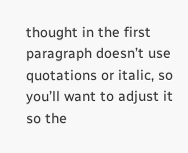thought in the first paragraph doesn’t use quotations or italic, so you’ll want to adjust it so the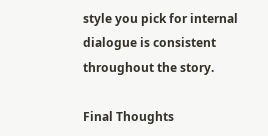style you pick for internal dialogue is consistent throughout the story.

Final Thoughts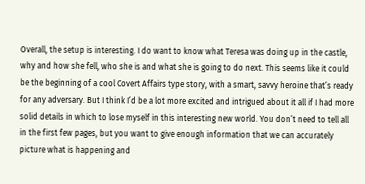Overall, the setup is interesting. I do want to know what Teresa was doing up in the castle, why and how she fell, who she is and what she is going to do next. This seems like it could be the beginning of a cool Covert Affairs type story, with a smart, savvy heroine that’s ready for any adversary. But I think I’d be a lot more excited and intrigued about it all if I had more solid details in which to lose myself in this interesting new world. You don’t need to tell all in the first few pages, but you want to give enough information that we can accurately picture what is happening and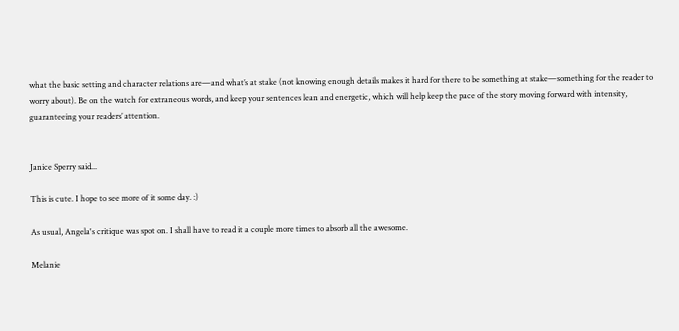what the basic setting and character relations are—and what’s at stake (not knowing enough details makes it hard for there to be something at stake—something for the reader to worry about). Be on the watch for extraneous words, and keep your sentences lean and energetic, which will help keep the pace of the story moving forward with intensity, guaranteeing your readers’ attention.


Janice Sperry said...

This is cute. I hope to see more of it some day. :)

As usual, Angela's critique was spot on. I shall have to read it a couple more times to absorb all the awesome.

Melanie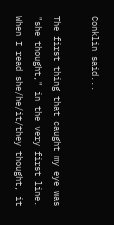Conklin said...

The first thing that caught my eye was "she thought," in the very first line. When I read she/he/it/they thought, it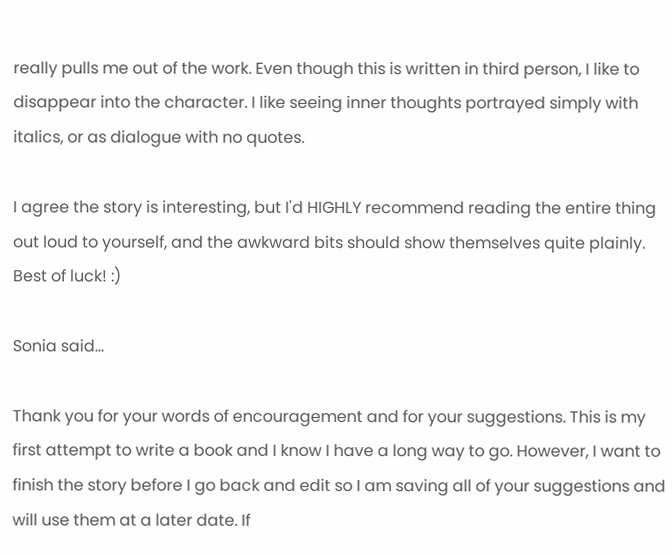really pulls me out of the work. Even though this is written in third person, I like to disappear into the character. I like seeing inner thoughts portrayed simply with italics, or as dialogue with no quotes.

I agree the story is interesting, but I'd HIGHLY recommend reading the entire thing out loud to yourself, and the awkward bits should show themselves quite plainly. Best of luck! :)

Sonia said...

Thank you for your words of encouragement and for your suggestions. This is my first attempt to write a book and I know I have a long way to go. However, I want to finish the story before I go back and edit so I am saving all of your suggestions and will use them at a later date. If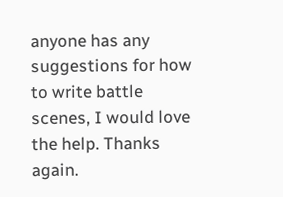anyone has any suggestions for how to write battle scenes, I would love the help. Thanks again.